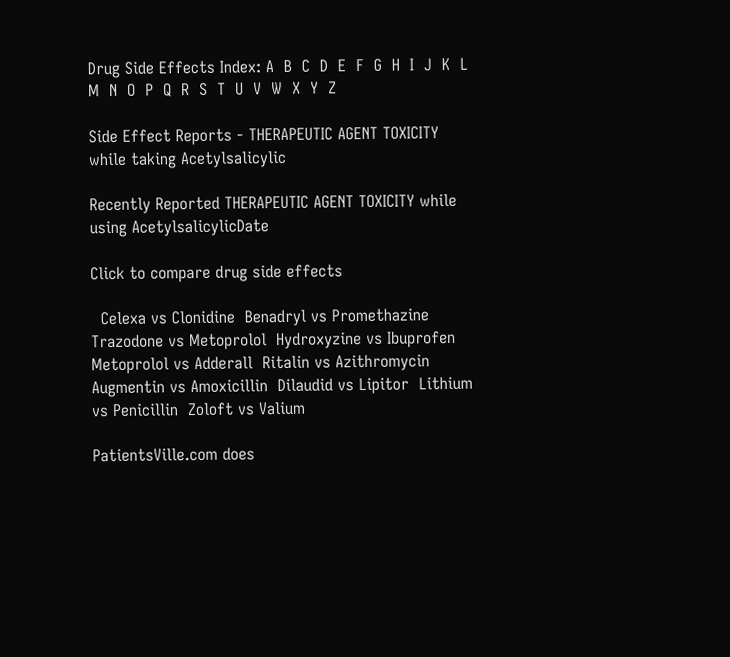Drug Side Effects Index: A  B  C  D  E  F  G  H  I  J  K  L  M  N  O  P  Q  R  S  T  U  V  W  X  Y  Z

Side Effect Reports - THERAPEUTIC AGENT TOXICITY while taking Acetylsalicylic

Recently Reported THERAPEUTIC AGENT TOXICITY while using AcetylsalicylicDate

Click to compare drug side effects

  Celexa vs Clonidine  Benadryl vs Promethazine  Trazodone vs Metoprolol  Hydroxyzine vs Ibuprofen  Metoprolol vs Adderall  Ritalin vs Azithromycin  Augmentin vs Amoxicillin  Dilaudid vs Lipitor  Lithium vs Penicillin  Zoloft vs Valium

PatientsVille.com does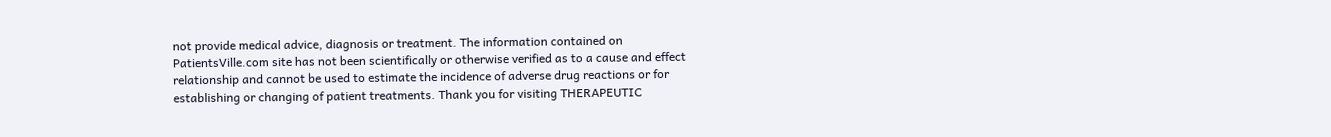not provide medical advice, diagnosis or treatment. The information contained on PatientsVille.com site has not been scientifically or otherwise verified as to a cause and effect relationship and cannot be used to estimate the incidence of adverse drug reactions or for establishing or changing of patient treatments. Thank you for visiting THERAPEUTIC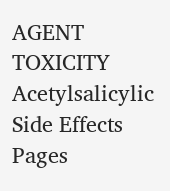AGENT TOXICITY Acetylsalicylic Side Effects Pages